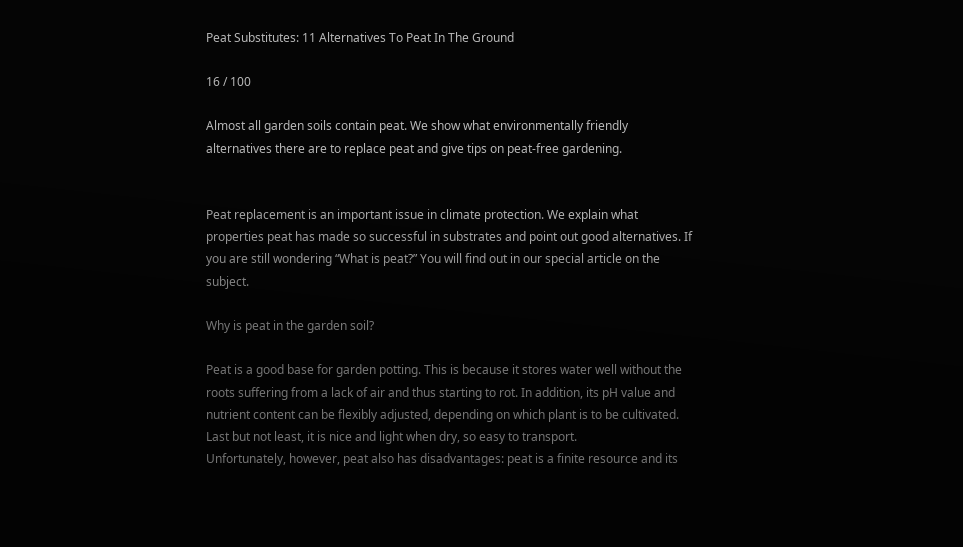Peat Substitutes: 11 Alternatives To Peat In The Ground

16 / 100

Almost all garden soils contain peat. We show what environmentally friendly alternatives there are to replace peat and give tips on peat-free gardening.


Peat replacement is an important issue in climate protection. We explain what properties peat has made so successful in substrates and point out good alternatives. If you are still wondering “What is peat?” You will find out in our special article on the subject.

Why is peat in the garden soil?

Peat is a good base for garden potting. This is because it stores water well without the roots suffering from a lack of air and thus starting to rot. In addition, its pH value and nutrient content can be flexibly adjusted, depending on which plant is to be cultivated. Last but not least, it is nice and light when dry, so easy to transport.
Unfortunately, however, peat also has disadvantages: peat is a finite resource and its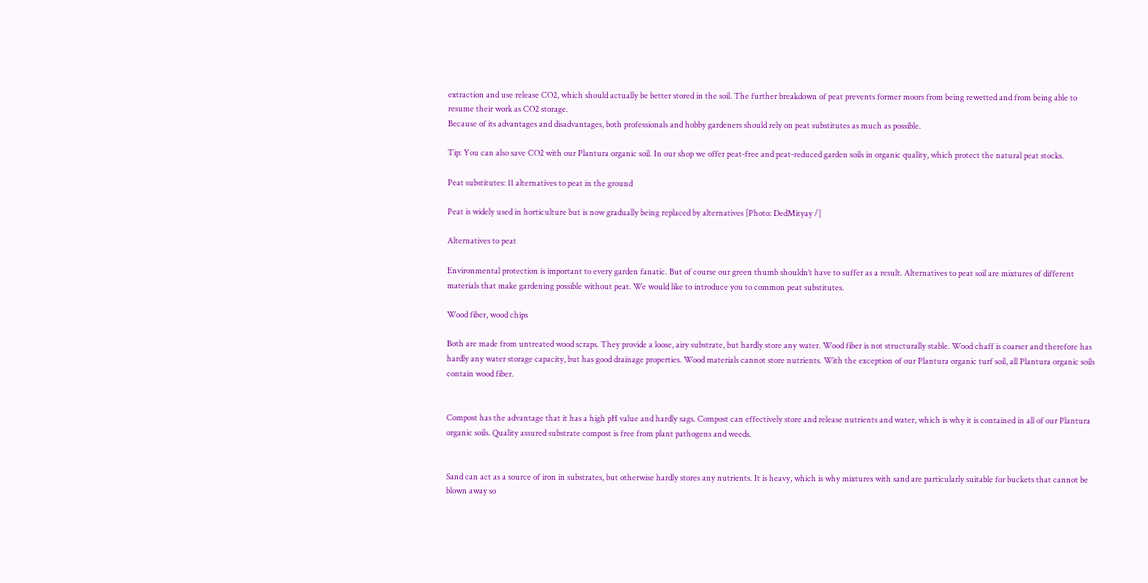extraction and use release CO2, which should actually be better stored in the soil. The further breakdown of peat prevents former moors from being rewetted and from being able to resume their work as CO2 storage.
Because of its advantages and disadvantages, both professionals and hobby gardeners should rely on peat substitutes as much as possible.

Tip: You can also save CO2 with our Plantura organic soil. In our shop we offer peat-free and peat-reduced garden soils in organic quality, which protect the natural peat stocks.

Peat substitutes: 11 alternatives to peat in the ground

Peat is widely used in horticulture but is now gradually being replaced by alternatives [Photo: DedMityay /]

Alternatives to peat

Environmental protection is important to every garden fanatic. But of course our green thumb shouldn’t have to suffer as a result. Alternatives to peat soil are mixtures of different materials that make gardening possible without peat. We would like to introduce you to common peat substitutes.

Wood fiber, wood chips

Both are made from untreated wood scraps. They provide a loose, airy substrate, but hardly store any water. Wood fiber is not structurally stable. Wood chaff is coarser and therefore has hardly any water storage capacity, but has good drainage properties. Wood materials cannot store nutrients. With the exception of our Plantura organic turf soil, all Plantura organic soils contain wood fiber.


Compost has the advantage that it has a high pH value and hardly sags. Compost can effectively store and release nutrients and water, which is why it is contained in all of our Plantura organic soils. Quality assured substrate compost is free from plant pathogens and weeds.


Sand can act as a source of iron in substrates, but otherwise hardly stores any nutrients. It is heavy, which is why mixtures with sand are particularly suitable for buckets that cannot be blown away so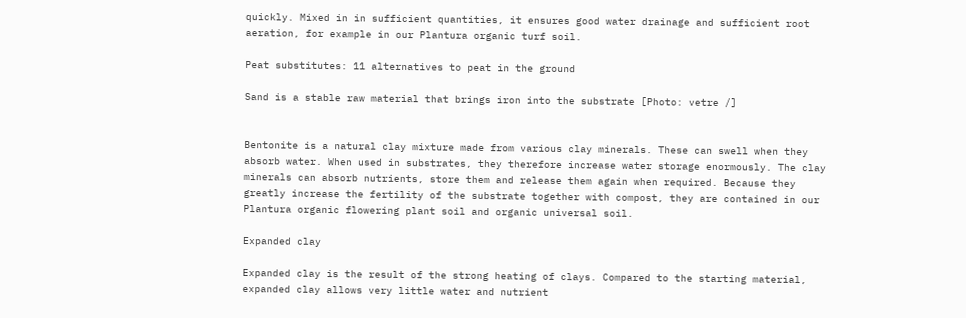quickly. Mixed in in sufficient quantities, it ensures good water drainage and sufficient root aeration, for example in our Plantura organic turf soil.

Peat substitutes: 11 alternatives to peat in the ground

Sand is a stable raw material that brings iron into the substrate [Photo: vetre /]


Bentonite is a natural clay mixture made from various clay minerals. These can swell when they absorb water. When used in substrates, they therefore increase water storage enormously. The clay minerals can absorb nutrients, store them and release them again when required. Because they greatly increase the fertility of the substrate together with compost, they are contained in our Plantura organic flowering plant soil and organic universal soil.

Expanded clay

Expanded clay is the result of the strong heating of clays. Compared to the starting material, expanded clay allows very little water and nutrient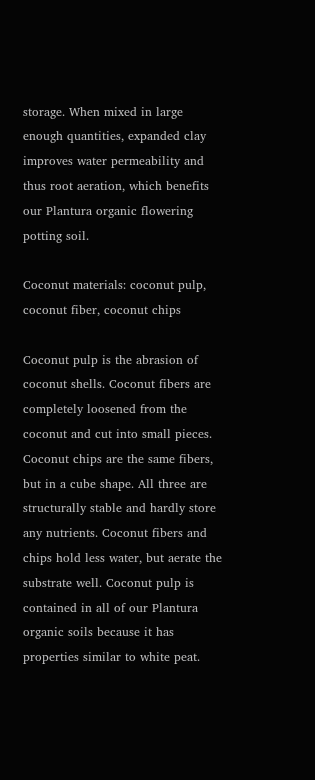storage. When mixed in large enough quantities, expanded clay improves water permeability and thus root aeration, which benefits our Plantura organic flowering potting soil.

Coconut materials: coconut pulp, coconut fiber, coconut chips

Coconut pulp is the abrasion of coconut shells. Coconut fibers are completely loosened from the coconut and cut into small pieces. Coconut chips are the same fibers, but in a cube shape. All three are structurally stable and hardly store any nutrients. Coconut fibers and chips hold less water, but aerate the substrate well. Coconut pulp is contained in all of our Plantura organic soils because it has properties similar to white peat.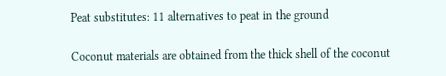Peat substitutes: 11 alternatives to peat in the ground

Coconut materials are obtained from the thick shell of the coconut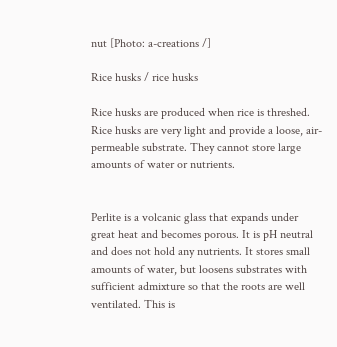nut [Photo: a-creations /]

Rice husks / rice husks

Rice husks are produced when rice is threshed. Rice husks are very light and provide a loose, air-permeable substrate. They cannot store large amounts of water or nutrients.


Perlite is a volcanic glass that expands under great heat and becomes porous. It is pH neutral and does not hold any nutrients. It stores small amounts of water, but loosens substrates with sufficient admixture so that the roots are well ventilated. This is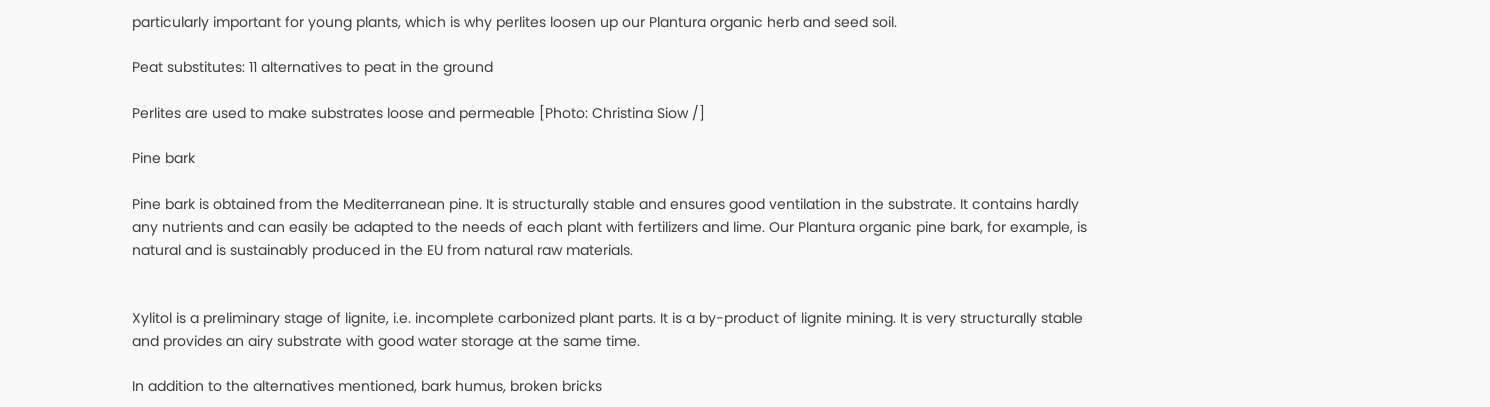particularly important for young plants, which is why perlites loosen up our Plantura organic herb and seed soil.

Peat substitutes: 11 alternatives to peat in the ground

Perlites are used to make substrates loose and permeable [Photo: Christina Siow /]

Pine bark

Pine bark is obtained from the Mediterranean pine. It is structurally stable and ensures good ventilation in the substrate. It contains hardly any nutrients and can easily be adapted to the needs of each plant with fertilizers and lime. Our Plantura organic pine bark, for example, is natural and is sustainably produced in the EU from natural raw materials.


Xylitol is a preliminary stage of lignite, i.e. incomplete carbonized plant parts. It is a by-product of lignite mining. It is very structurally stable and provides an airy substrate with good water storage at the same time.

In addition to the alternatives mentioned, bark humus, broken bricks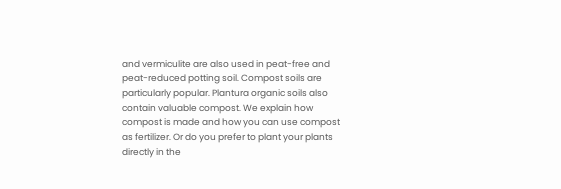and vermiculite are also used in peat-free and peat-reduced potting soil. Compost soils are particularly popular. Plantura organic soils also contain valuable compost. We explain how compost is made and how you can use compost as fertilizer. Or do you prefer to plant your plants directly in the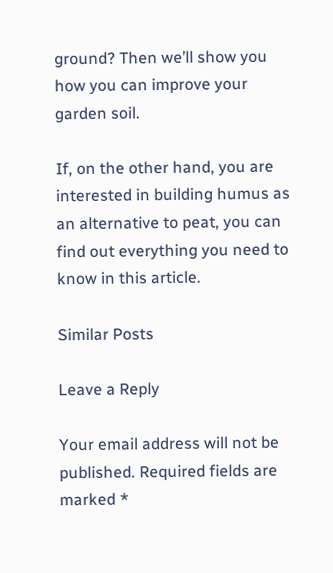ground? Then we’ll show you how you can improve your garden soil.

If, on the other hand, you are interested in building humus as an alternative to peat, you can find out everything you need to know in this article.

Similar Posts

Leave a Reply

Your email address will not be published. Required fields are marked *